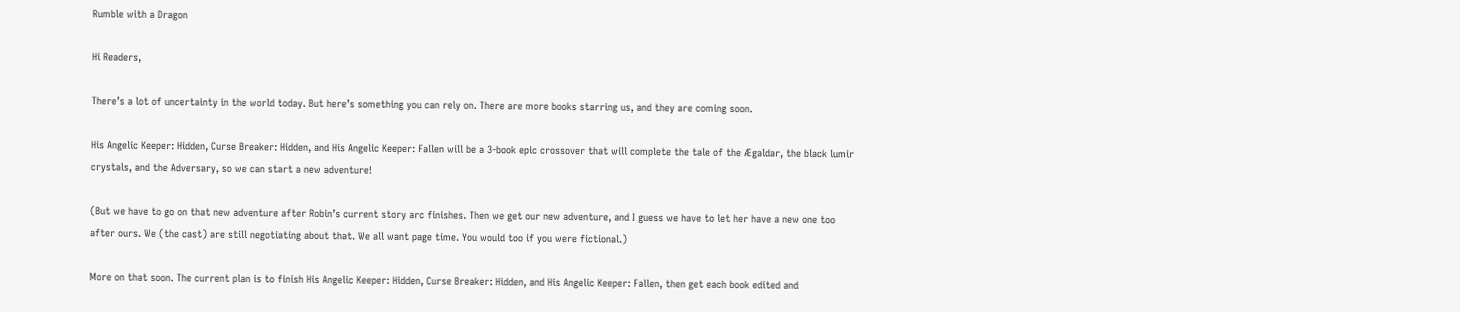Rumble with a Dragon

Hi Readers,

There’s a lot of uncertainty in the world today. But here’s something you can rely on. There are more books starring us, and they are coming soon.

His Angelic Keeper: Hidden, Curse Breaker: Hidden, and His Angelic Keeper: Fallen will be a 3-book epic crossover that will complete the tale of the Ægaldar, the black lumir crystals, and the Adversary, so we can start a new adventure!

(But we have to go on that new adventure after Robin’s current story arc finishes. Then we get our new adventure, and I guess we have to let her have a new one too after ours. We (the cast) are still negotiating about that. We all want page time. You would too if you were fictional.)

More on that soon. The current plan is to finish His Angelic Keeper: Hidden, Curse Breaker: Hidden, and His Angelic Keeper: Fallen, then get each book edited and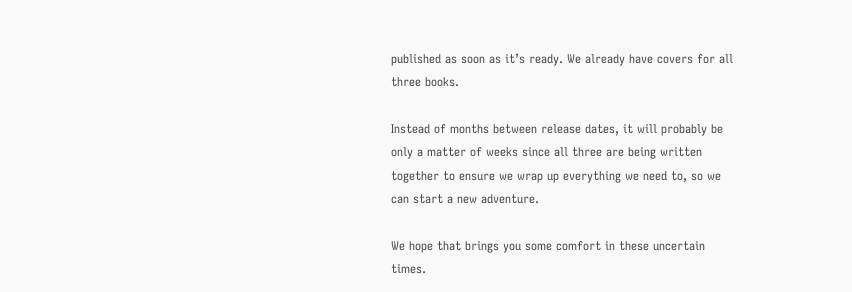published as soon as it’s ready. We already have covers for all three books.

Instead of months between release dates, it will probably be only a matter of weeks since all three are being written together to ensure we wrap up everything we need to, so we can start a new adventure.

We hope that brings you some comfort in these uncertain times.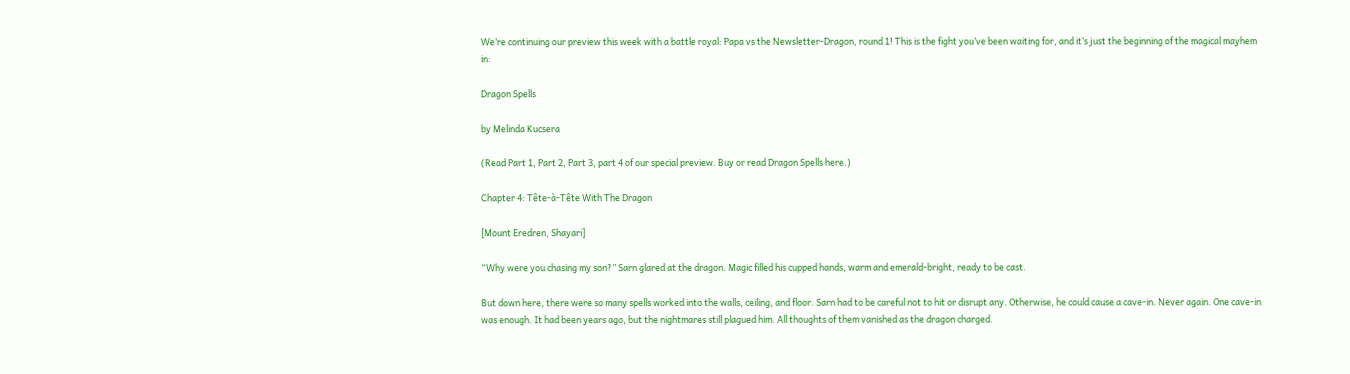We’re continuing our preview this week with a battle royal: Papa vs the Newsletter-Dragon, round 1! This is the fight you’ve been waiting for, and it’s just the beginning of the magical mayhem in:

Dragon Spells

by Melinda Kucsera

(Read Part 1, Part 2, Part 3, part 4 of our special preview. Buy or read Dragon Spells here.)

Chapter 4: Tête-à-Tête With The Dragon

[Mount Eredren, Shayari]

“Why were you chasing my son?” Sarn glared at the dragon. Magic filled his cupped hands, warm and emerald-bright, ready to be cast.

But down here, there were so many spells worked into the walls, ceiling, and floor. Sarn had to be careful not to hit or disrupt any. Otherwise, he could cause a cave-in. Never again. One cave-in was enough. It had been years ago, but the nightmares still plagued him. All thoughts of them vanished as the dragon charged.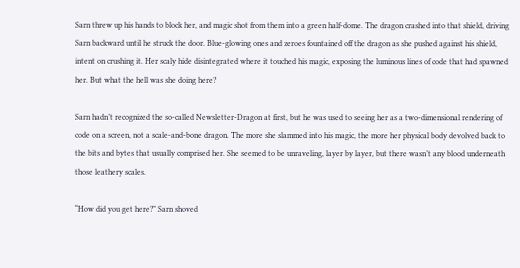Sarn threw up his hands to block her, and magic shot from them into a green half-dome. The dragon crashed into that shield, driving Sarn backward until he struck the door. Blue-glowing ones and zeroes fountained off the dragon as she pushed against his shield, intent on crushing it. Her scaly hide disintegrated where it touched his magic, exposing the luminous lines of code that had spawned her. But what the hell was she doing here?

Sarn hadn’t recognized the so-called Newsletter-Dragon at first, but he was used to seeing her as a two-dimensional rendering of code on a screen, not a scale-and-bone dragon. The more she slammed into his magic, the more her physical body devolved back to the bits and bytes that usually comprised her. She seemed to be unraveling, layer by layer, but there wasn’t any blood underneath those leathery scales.

“How did you get here?” Sarn shoved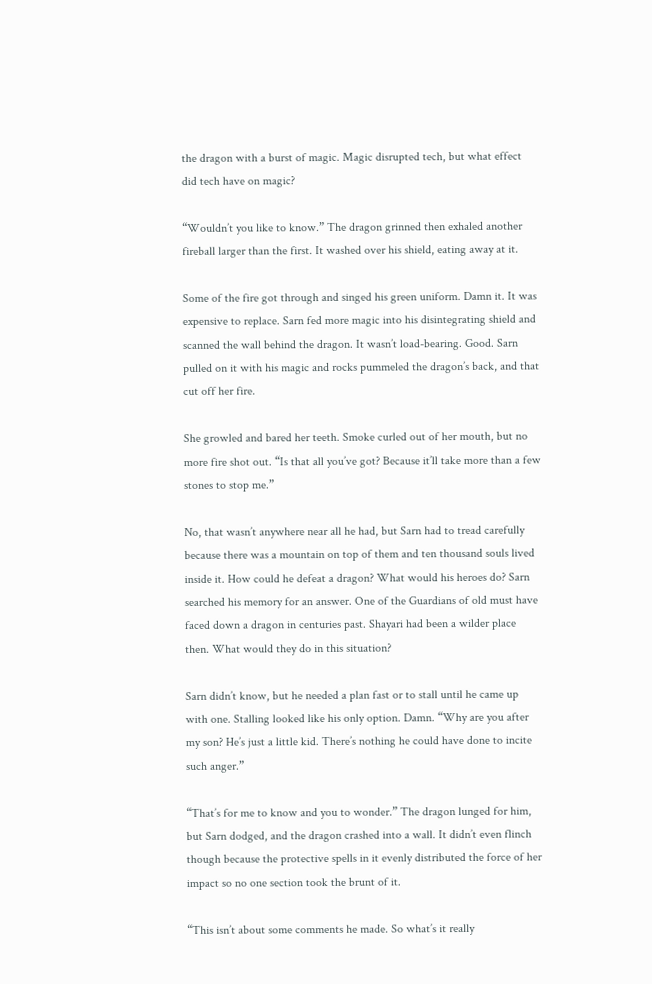the dragon with a burst of magic. Magic disrupted tech, but what effect did tech have on magic?

“Wouldn’t you like to know.” The dragon grinned then exhaled another fireball larger than the first. It washed over his shield, eating away at it.

Some of the fire got through and singed his green uniform. Damn it. It was expensive to replace. Sarn fed more magic into his disintegrating shield and scanned the wall behind the dragon. It wasn’t load-bearing. Good. Sarn pulled on it with his magic and rocks pummeled the dragon’s back, and that cut off her fire.

She growled and bared her teeth. Smoke curled out of her mouth, but no more fire shot out. “Is that all you’ve got? Because it’ll take more than a few stones to stop me.”

No, that wasn’t anywhere near all he had, but Sarn had to tread carefully because there was a mountain on top of them and ten thousand souls lived inside it. How could he defeat a dragon? What would his heroes do? Sarn searched his memory for an answer. One of the Guardians of old must have faced down a dragon in centuries past. Shayari had been a wilder place then. What would they do in this situation?

Sarn didn’t know, but he needed a plan fast or to stall until he came up with one. Stalling looked like his only option. Damn. “Why are you after my son? He’s just a little kid. There’s nothing he could have done to incite such anger.”

“That’s for me to know and you to wonder.” The dragon lunged for him, but Sarn dodged, and the dragon crashed into a wall. It didn’t even flinch though because the protective spells in it evenly distributed the force of her impact so no one section took the brunt of it.

“This isn’t about some comments he made. So what’s it really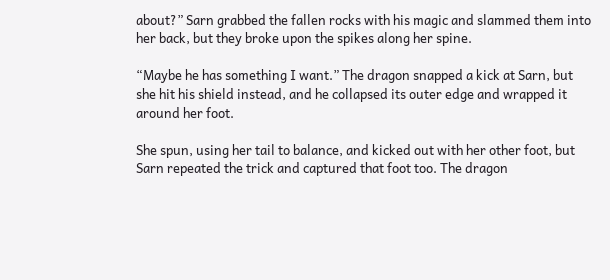about?” Sarn grabbed the fallen rocks with his magic and slammed them into her back, but they broke upon the spikes along her spine.

“Maybe he has something I want.” The dragon snapped a kick at Sarn, but she hit his shield instead, and he collapsed its outer edge and wrapped it around her foot.

She spun, using her tail to balance, and kicked out with her other foot, but Sarn repeated the trick and captured that foot too. The dragon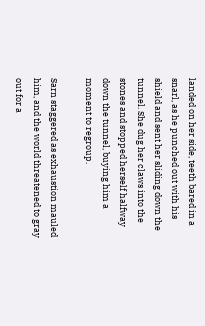landed on her side, teeth bared in a snarl, as he punched out with his shield and sent her sliding down the tunnel. She dug her claws into the stones and stopped herself halfway down the tunnel, buying him a moment to regroup.

Sarn staggered as exhaustion mauled him, and the world threatened to gray out for a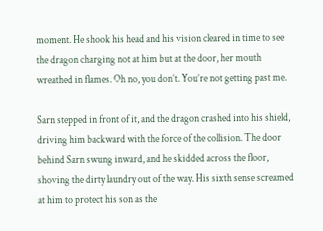moment. He shook his head and his vision cleared in time to see the dragon charging not at him but at the door, her mouth wreathed in flames. Oh no, you don’t. You’re not getting past me.

Sarn stepped in front of it, and the dragon crashed into his shield, driving him backward with the force of the collision. The door behind Sarn swung inward, and he skidded across the floor, shoving the dirty laundry out of the way. His sixth sense screamed at him to protect his son as the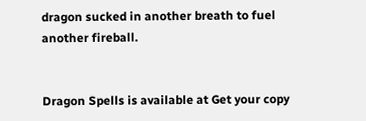dragon sucked in another breath to fuel another fireball.


Dragon Spells is available at Get your copy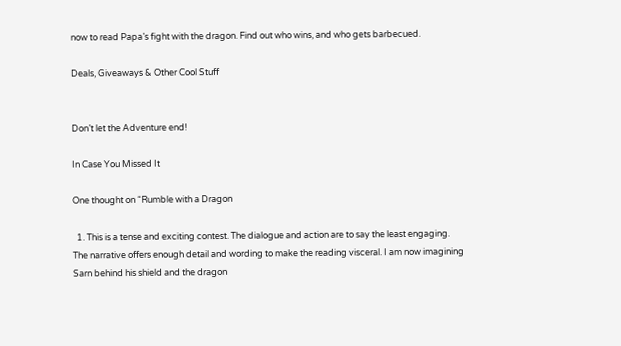now to read Papa’s fight with the dragon. Find out who wins, and who gets barbecued.

Deals, Giveaways & Other Cool Stuff


Don’t let the Adventure end!

In Case You Missed It

One thought on “Rumble with a Dragon

  1. This is a tense and exciting contest. The dialogue and action are to say the least engaging. The narrative offers enough detail and wording to make the reading visceral. I am now imagining Sarn behind his shield and the dragon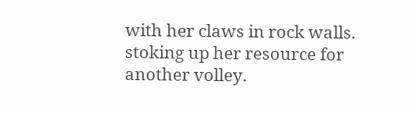with her claws in rock walls. stoking up her resource for another volley.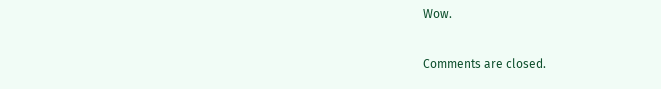Wow.


Comments are closed.